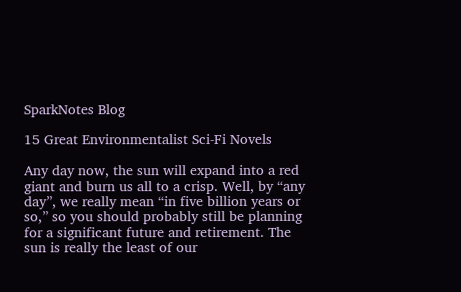SparkNotes Blog

15 Great Environmentalist Sci-Fi Novels

Any day now, the sun will expand into a red giant and burn us all to a crisp. Well, by “any day”, we really mean “in five billion years or so,” so you should probably still be planning for a significant future and retirement. The sun is really the least of our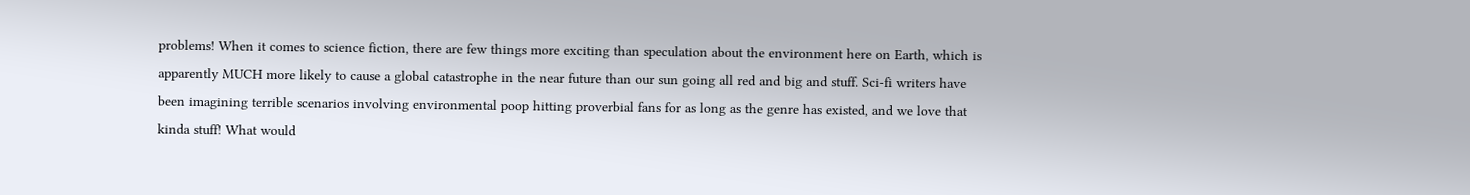problems! When it comes to science fiction, there are few things more exciting than speculation about the environment here on Earth, which is apparently MUCH more likely to cause a global catastrophe in the near future than our sun going all red and big and stuff. Sci-fi writers have been imagining terrible scenarios involving environmental poop hitting proverbial fans for as long as the genre has existed, and we love that kinda stuff! What would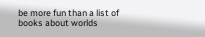be more fun than a list of books about worlds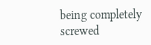being completely screwed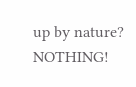up by nature? NOTHING!